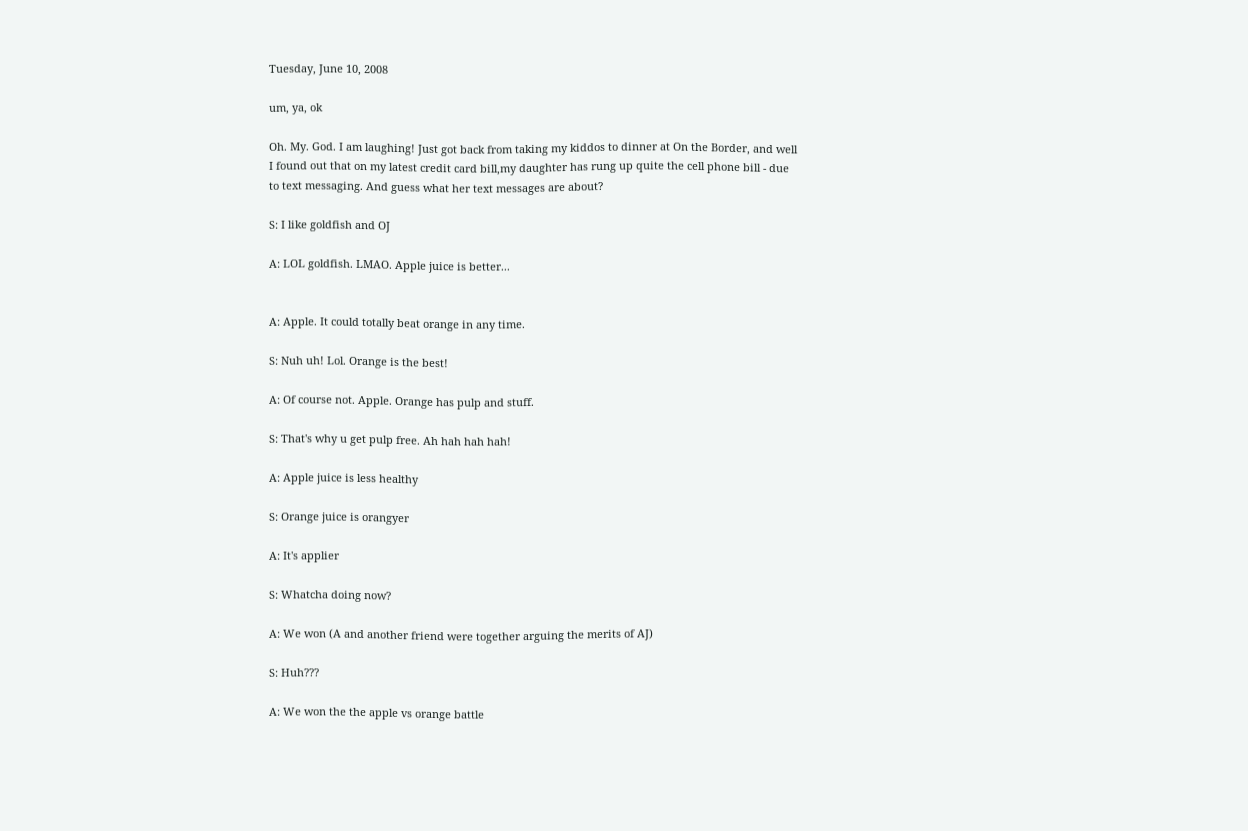Tuesday, June 10, 2008

um, ya, ok

Oh. My. God. I am laughing! Just got back from taking my kiddos to dinner at On the Border, and well I found out that on my latest credit card bill,my daughter has rung up quite the cell phone bill - due to text messaging. And guess what her text messages are about?

S: I like goldfish and OJ

A: LOL goldfish. LMAO. Apple juice is better...


A: Apple. It could totally beat orange in any time.

S: Nuh uh! Lol. Orange is the best!

A: Of course not. Apple. Orange has pulp and stuff.

S: That's why u get pulp free. Ah hah hah hah!

A: Apple juice is less healthy

S: Orange juice is orangyer

A: It's applier

S: Whatcha doing now?

A: We won (A and another friend were together arguing the merits of AJ)

S: Huh???

A: We won the the apple vs orange battle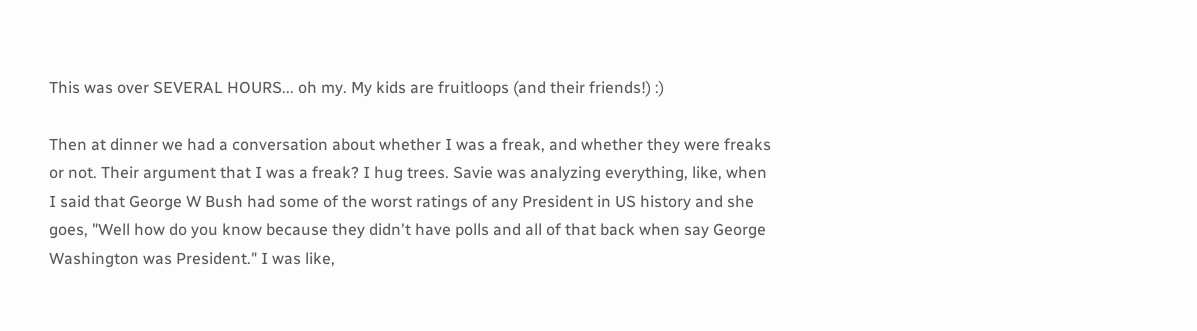This was over SEVERAL HOURS... oh my. My kids are fruitloops (and their friends!) :)

Then at dinner we had a conversation about whether I was a freak, and whether they were freaks or not. Their argument that I was a freak? I hug trees. Savie was analyzing everything, like, when I said that George W Bush had some of the worst ratings of any President in US history and she goes, "Well how do you know because they didn't have polls and all of that back when say George Washington was President." I was like,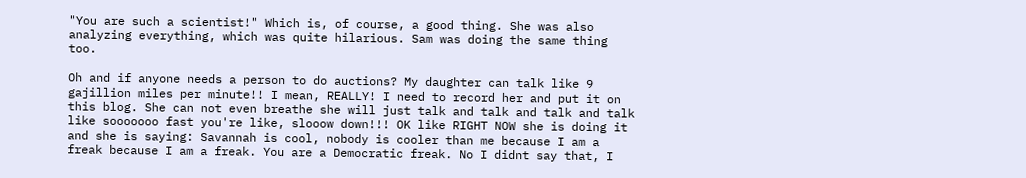"You are such a scientist!" Which is, of course, a good thing. She was also analyzing everything, which was quite hilarious. Sam was doing the same thing too.

Oh and if anyone needs a person to do auctions? My daughter can talk like 9 gajillion miles per minute!! I mean, REALLY! I need to record her and put it on this blog. She can not even breathe she will just talk and talk and talk and talk like sooooooo fast you're like, slooow down!!! OK like RIGHT NOW she is doing it and she is saying: Savannah is cool, nobody is cooler than me because I am a freak because I am a freak. You are a Democratic freak. No I didnt say that, I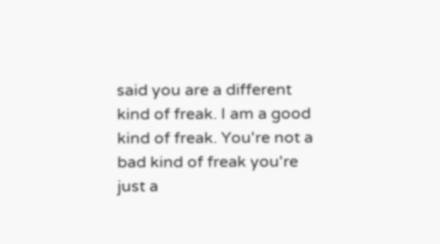said you are a different kind of freak. I am a good kind of freak. You're not a bad kind of freak you're just a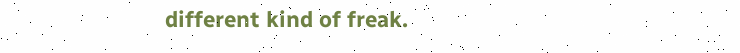different kind of freak.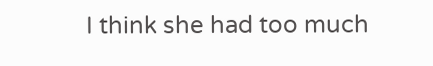I think she had too much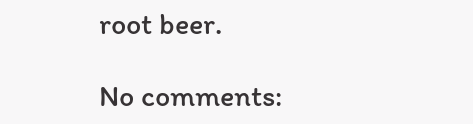root beer.

No comments: